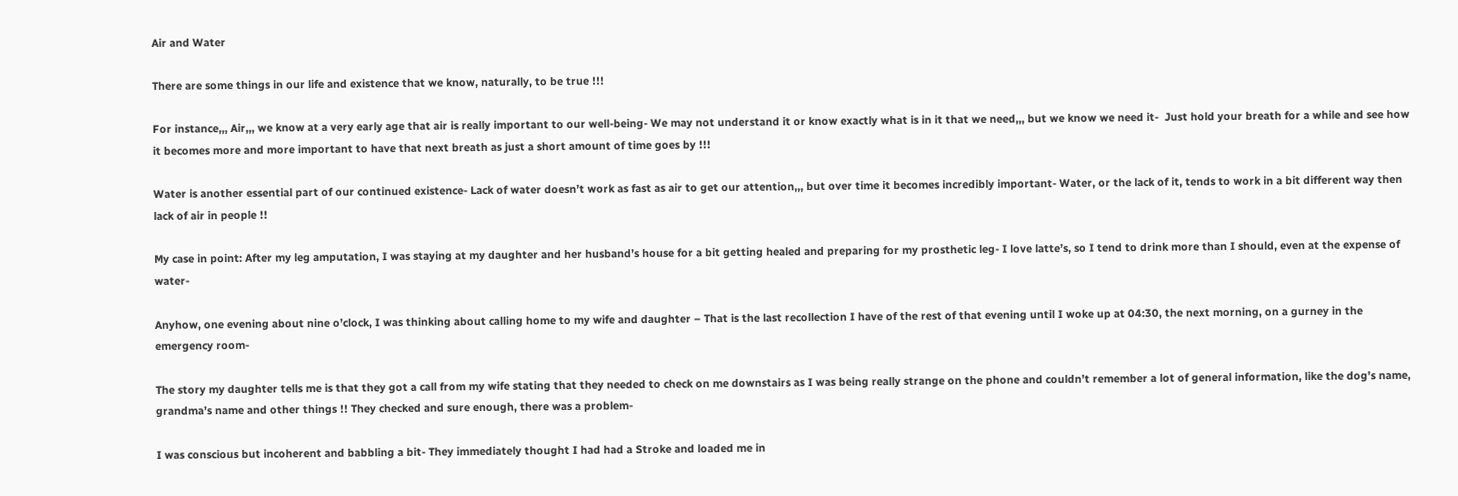Air and Water

There are some things in our life and existence that we know, naturally, to be true !!!

For instance,,, Air,,, we know at a very early age that air is really important to our well-being- We may not understand it or know exactly what is in it that we need,,, but we know we need it-  Just hold your breath for a while and see how it becomes more and more important to have that next breath as just a short amount of time goes by !!!

Water is another essential part of our continued existence- Lack of water doesn’t work as fast as air to get our attention,,, but over time it becomes incredibly important- Water, or the lack of it, tends to work in a bit different way then lack of air in people !!

My case in point: After my leg amputation, I was staying at my daughter and her husband’s house for a bit getting healed and preparing for my prosthetic leg- I love latte’s, so I tend to drink more than I should, even at the expense of water-

Anyhow, one evening about nine o’clock, I was thinking about calling home to my wife and daughter – That is the last recollection I have of the rest of that evening until I woke up at 04:30, the next morning, on a gurney in the emergency room-

The story my daughter tells me is that they got a call from my wife stating that they needed to check on me downstairs as I was being really strange on the phone and couldn’t remember a lot of general information, like the dog’s name, grandma’s name and other things !! They checked and sure enough, there was a problem-

I was conscious but incoherent and babbling a bit- They immediately thought I had had a Stroke and loaded me in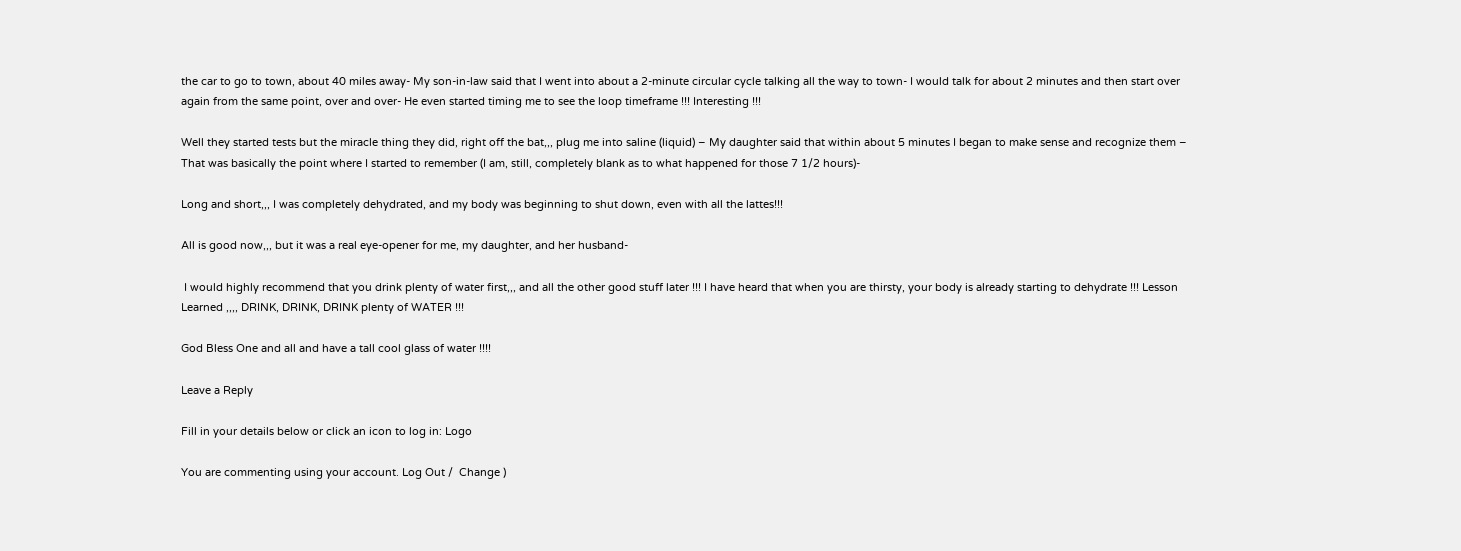the car to go to town, about 40 miles away- My son-in-law said that I went into about a 2-minute circular cycle talking all the way to town- I would talk for about 2 minutes and then start over again from the same point, over and over- He even started timing me to see the loop timeframe !!! Interesting !!!

Well they started tests but the miracle thing they did, right off the bat,,, plug me into saline (liquid) – My daughter said that within about 5 minutes I began to make sense and recognize them – That was basically the point where I started to remember (I am, still, completely blank as to what happened for those 7 1/2 hours)-

Long and short,,, I was completely dehydrated, and my body was beginning to shut down, even with all the lattes!!!

All is good now,,, but it was a real eye-opener for me, my daughter, and her husband-

 I would highly recommend that you drink plenty of water first,,, and all the other good stuff later !!! I have heard that when you are thirsty, your body is already starting to dehydrate !!! Lesson Learned ,,,, DRINK, DRINK, DRINK plenty of WATER !!!

God Bless One and all and have a tall cool glass of water !!!!

Leave a Reply

Fill in your details below or click an icon to log in: Logo

You are commenting using your account. Log Out /  Change )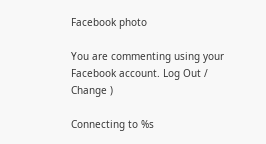Facebook photo

You are commenting using your Facebook account. Log Out /  Change )

Connecting to %s